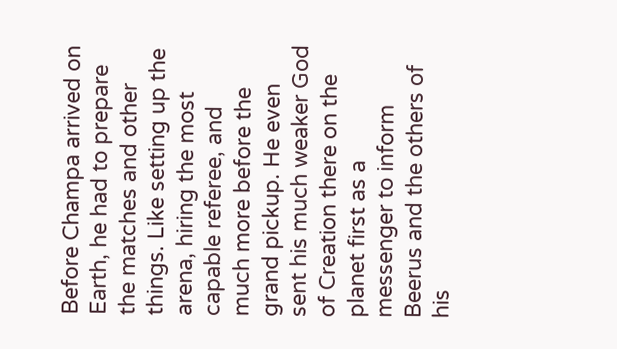Before Champa arrived on Earth, he had to prepare the matches and other things. Like setting up the arena, hiring the most capable referee, and much more before the grand pickup. He even sent his much weaker God of Creation there on the planet first as a messenger to inform Beerus and the others of his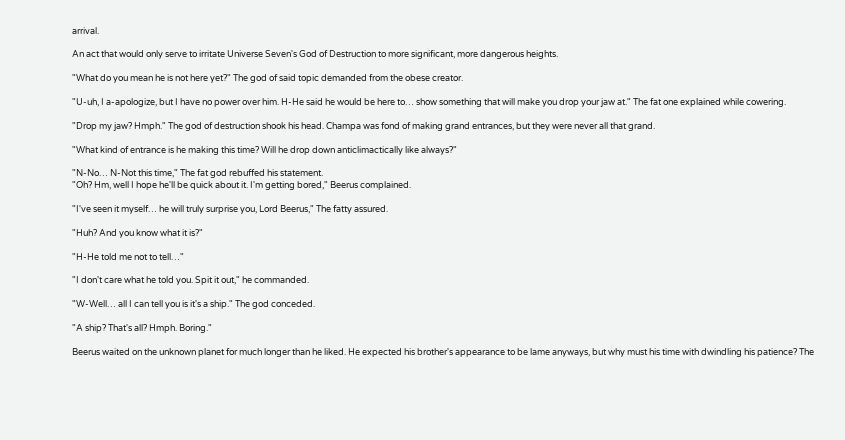arrival.

An act that would only serve to irritate Universe Seven's God of Destruction to more significant, more dangerous heights.

"What do you mean he is not here yet?" The god of said topic demanded from the obese creator.

"U-uh, I a-apologize, but I have no power over him. H-He said he would be here to… show something that will make you drop your jaw at." The fat one explained while cowering.

"Drop my jaw? Hmph." The god of destruction shook his head. Champa was fond of making grand entrances, but they were never all that grand.

"What kind of entrance is he making this time? Will he drop down anticlimactically like always?"

"N-No… N-Not this time," The fat god rebuffed his statement.
"Oh? Hm, well I hope he'll be quick about it. I'm getting bored," Beerus complained.

"I've seen it myself… he will truly surprise you, Lord Beerus," The fatty assured.

"Huh? And you know what it is?"

"H-He told me not to tell…"

"I don't care what he told you. Spit it out," he commanded.

"W-Well… all I can tell you is it's a ship." The god conceded.

"A ship? That's all? Hmph. Boring."

Beerus waited on the unknown planet for much longer than he liked. He expected his brother's appearance to be lame anyways, but why must his time with dwindling his patience? The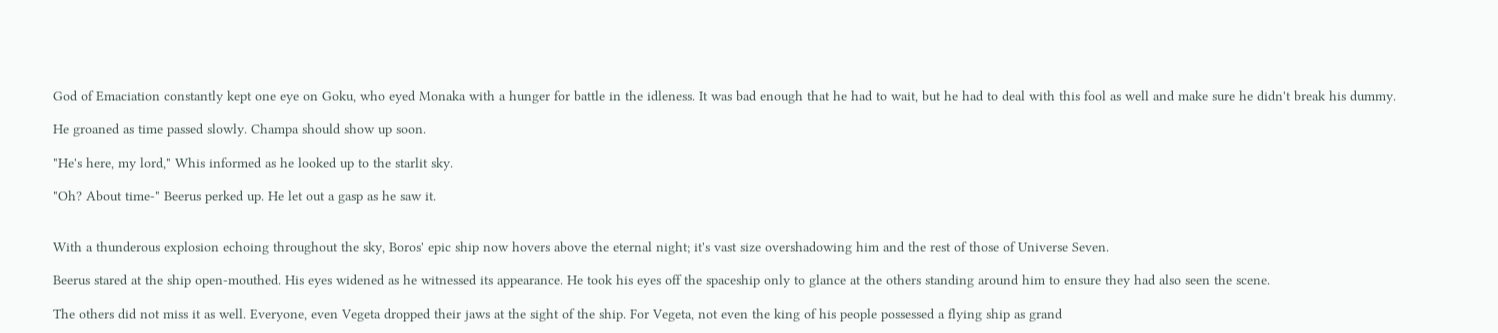God of Emaciation constantly kept one eye on Goku, who eyed Monaka with a hunger for battle in the idleness. It was bad enough that he had to wait, but he had to deal with this fool as well and make sure he didn't break his dummy.

He groaned as time passed slowly. Champa should show up soon.

"He's here, my lord," Whis informed as he looked up to the starlit sky.

"Oh? About time-" Beerus perked up. He let out a gasp as he saw it.


With a thunderous explosion echoing throughout the sky, Boros' epic ship now hovers above the eternal night; it's vast size overshadowing him and the rest of those of Universe Seven.

Beerus stared at the ship open-mouthed. His eyes widened as he witnessed its appearance. He took his eyes off the spaceship only to glance at the others standing around him to ensure they had also seen the scene.

The others did not miss it as well. Everyone, even Vegeta dropped their jaws at the sight of the ship. For Vegeta, not even the king of his people possessed a flying ship as grand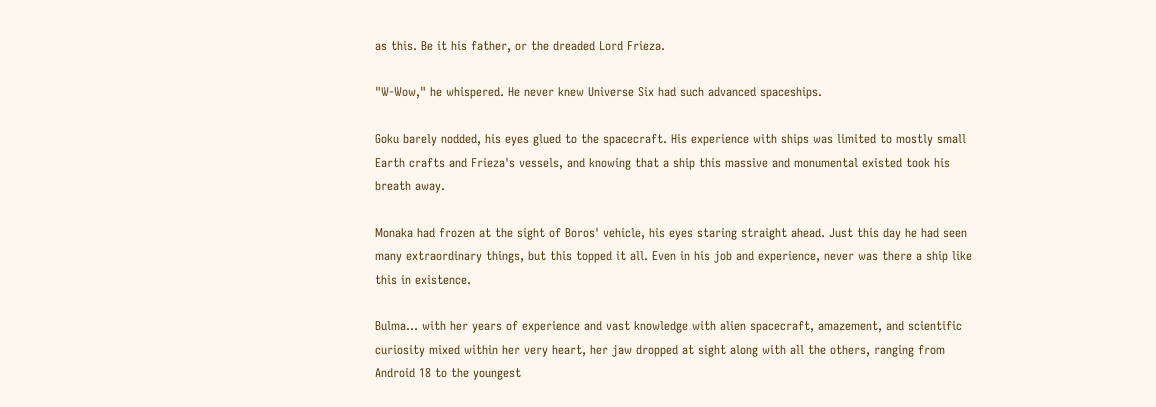as this. Be it his father, or the dreaded Lord Frieza.

"W-Wow," he whispered. He never knew Universe Six had such advanced spaceships.

Goku barely nodded, his eyes glued to the spacecraft. His experience with ships was limited to mostly small Earth crafts and Frieza's vessels, and knowing that a ship this massive and monumental existed took his breath away.

Monaka had frozen at the sight of Boros' vehicle, his eyes staring straight ahead. Just this day he had seen many extraordinary things, but this topped it all. Even in his job and experience, never was there a ship like this in existence.

Bulma… with her years of experience and vast knowledge with alien spacecraft, amazement, and scientific curiosity mixed within her very heart, her jaw dropped at sight along with all the others, ranging from Android 18 to the youngest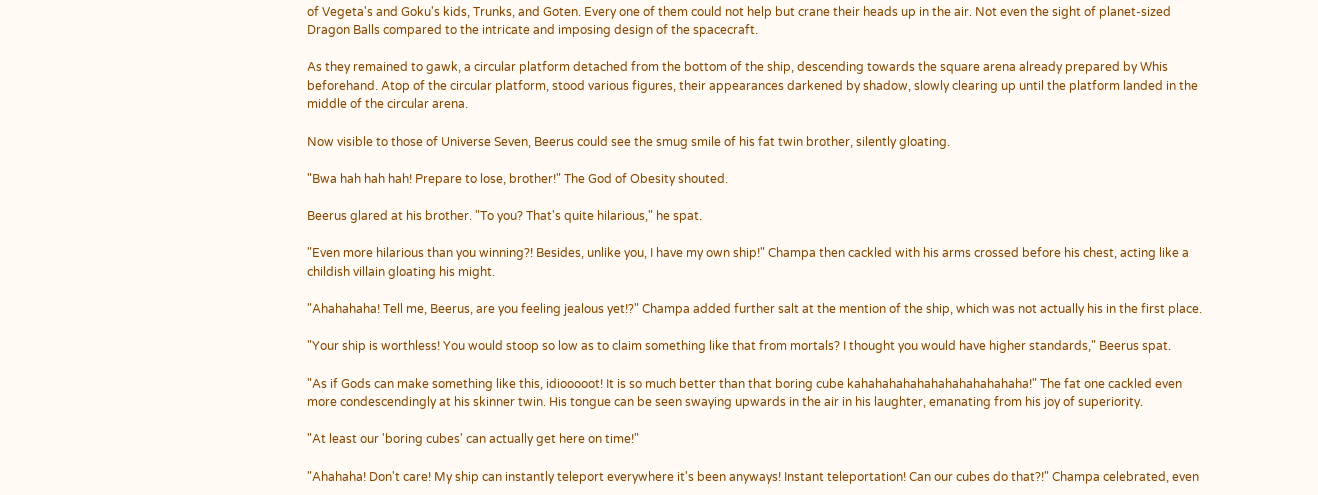of Vegeta's and Goku's kids, Trunks, and Goten. Every one of them could not help but crane their heads up in the air. Not even the sight of planet-sized Dragon Balls compared to the intricate and imposing design of the spacecraft.

As they remained to gawk, a circular platform detached from the bottom of the ship, descending towards the square arena already prepared by Whis beforehand. Atop of the circular platform, stood various figures, their appearances darkened by shadow, slowly clearing up until the platform landed in the middle of the circular arena.

Now visible to those of Universe Seven, Beerus could see the smug smile of his fat twin brother, silently gloating.

"Bwa hah hah hah! Prepare to lose, brother!" The God of Obesity shouted.

Beerus glared at his brother. "To you? That's quite hilarious," he spat.

"Even more hilarious than you winning?! Besides, unlike you, I have my own ship!" Champa then cackled with his arms crossed before his chest, acting like a childish villain gloating his might.

"Ahahahaha! Tell me, Beerus, are you feeling jealous yet!?" Champa added further salt at the mention of the ship, which was not actually his in the first place.

"Your ship is worthless! You would stoop so low as to claim something like that from mortals? I thought you would have higher standards," Beerus spat.

"As if Gods can make something like this, idiooooot! It is so much better than that boring cube kahahahahahahahahahahahaha!" The fat one cackled even more condescendingly at his skinner twin. His tongue can be seen swaying upwards in the air in his laughter, emanating from his joy of superiority.

"At least our 'boring cubes' can actually get here on time!"

"Ahahaha! Don't care! My ship can instantly teleport everywhere it's been anyways! Instant teleportation! Can our cubes do that?!" Champa celebrated, even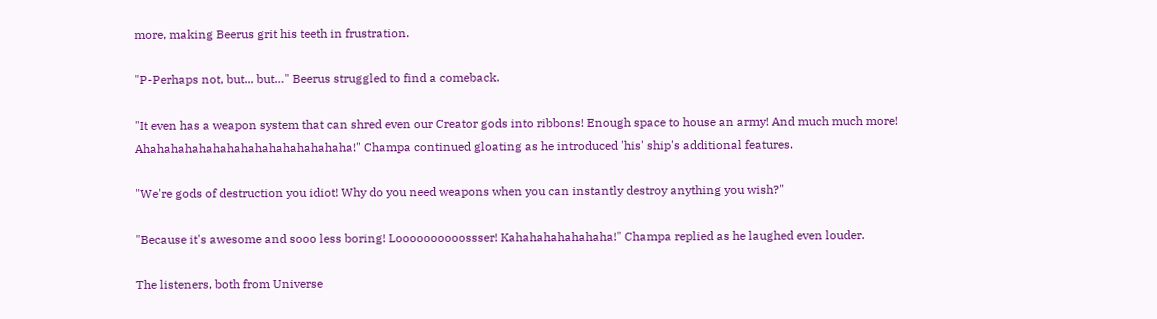more, making Beerus grit his teeth in frustration.

"P-Perhaps not, but... but…" Beerus struggled to find a comeback.

"It even has a weapon system that can shred even our Creator gods into ribbons! Enough space to house an army! And much much more! Ahahahahahahahahahahahahahahaha!" Champa continued gloating as he introduced 'his' ship's additional features.

"We're gods of destruction you idiot! Why do you need weapons when you can instantly destroy anything you wish?"

"Because it's awesome and sooo less boring! Loooooooooossser! Kahahahahahahaha!" Champa replied as he laughed even louder.

The listeners, both from Universe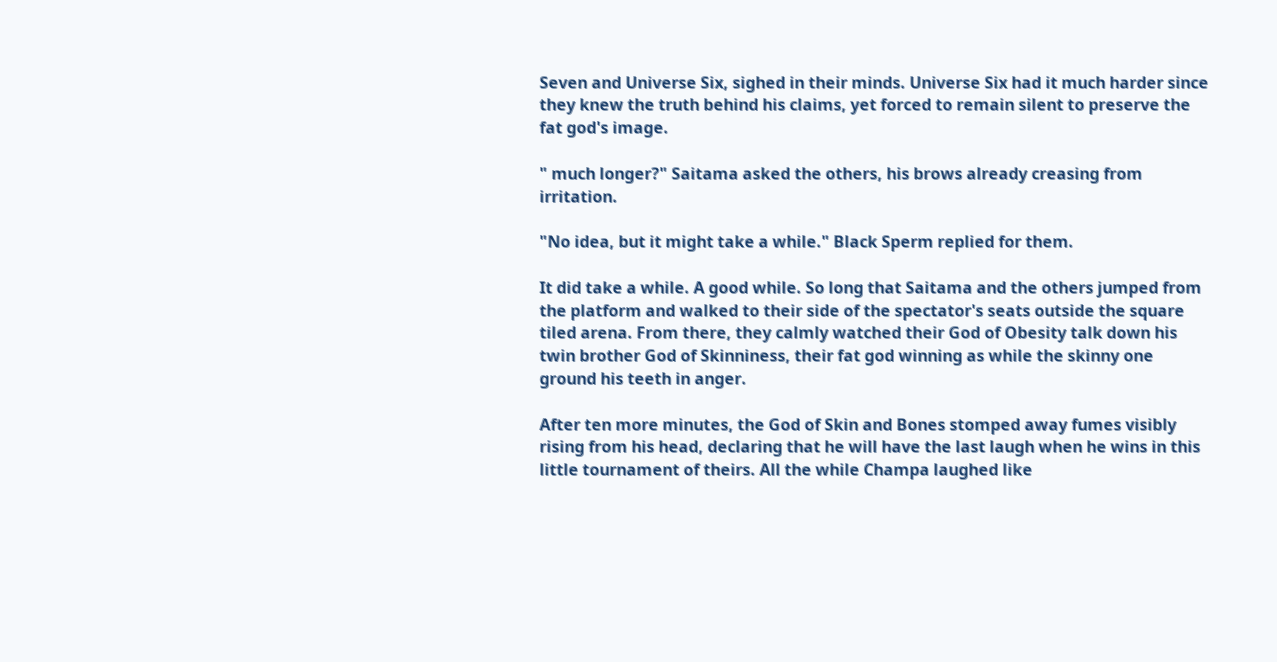Seven and Universe Six, sighed in their minds. Universe Six had it much harder since they knew the truth behind his claims, yet forced to remain silent to preserve the fat god's image.

" much longer?" Saitama asked the others, his brows already creasing from irritation.

"No idea, but it might take a while." Black Sperm replied for them.

It did take a while. A good while. So long that Saitama and the others jumped from the platform and walked to their side of the spectator's seats outside the square tiled arena. From there, they calmly watched their God of Obesity talk down his twin brother God of Skinniness, their fat god winning as while the skinny one ground his teeth in anger.

After ten more minutes, the God of Skin and Bones stomped away fumes visibly rising from his head, declaring that he will have the last laugh when he wins in this little tournament of theirs. All the while Champa laughed like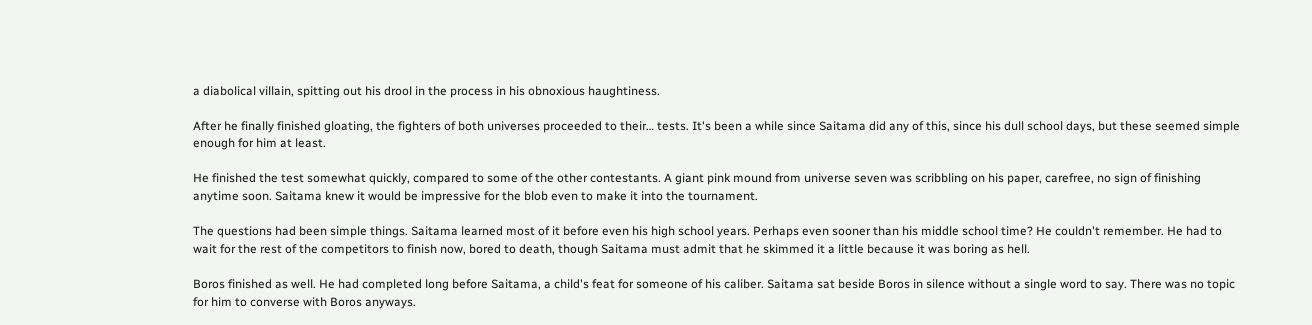a diabolical villain, spitting out his drool in the process in his obnoxious haughtiness.

After he finally finished gloating, the fighters of both universes proceeded to their… tests. It's been a while since Saitama did any of this, since his dull school days, but these seemed simple enough for him at least.

He finished the test somewhat quickly, compared to some of the other contestants. A giant pink mound from universe seven was scribbling on his paper, carefree, no sign of finishing anytime soon. Saitama knew it would be impressive for the blob even to make it into the tournament.

The questions had been simple things. Saitama learned most of it before even his high school years. Perhaps even sooner than his middle school time? He couldn't remember. He had to wait for the rest of the competitors to finish now, bored to death, though Saitama must admit that he skimmed it a little because it was boring as hell.

Boros finished as well. He had completed long before Saitama, a child's feat for someone of his caliber. Saitama sat beside Boros in silence without a single word to say. There was no topic for him to converse with Boros anyways.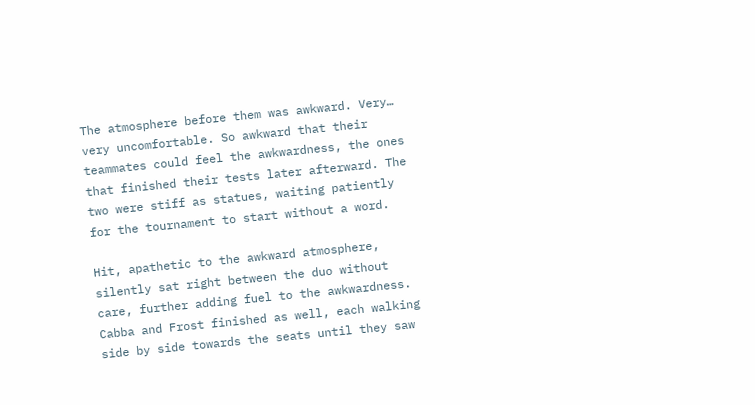The atmosphere before them was awkward. Very… very uncomfortable. So awkward that their teammates could feel the awkwardness, the ones that finished their tests later afterward. The two were stiff as statues, waiting patiently for the tournament to start without a word.

Hit, apathetic to the awkward atmosphere, silently sat right between the duo without care, further adding fuel to the awkwardness. Cabba and Frost finished as well, each walking side by side towards the seats until they saw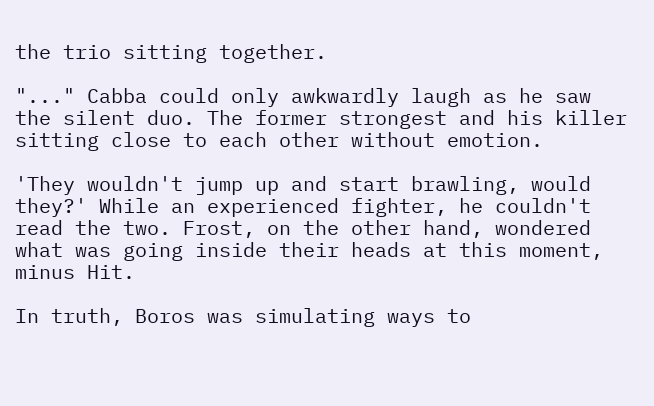the trio sitting together.

"..." Cabba could only awkwardly laugh as he saw the silent duo. The former strongest and his killer sitting close to each other without emotion.

'They wouldn't jump up and start brawling, would they?' While an experienced fighter, he couldn't read the two. Frost, on the other hand, wondered what was going inside their heads at this moment, minus Hit.

In truth, Boros was simulating ways to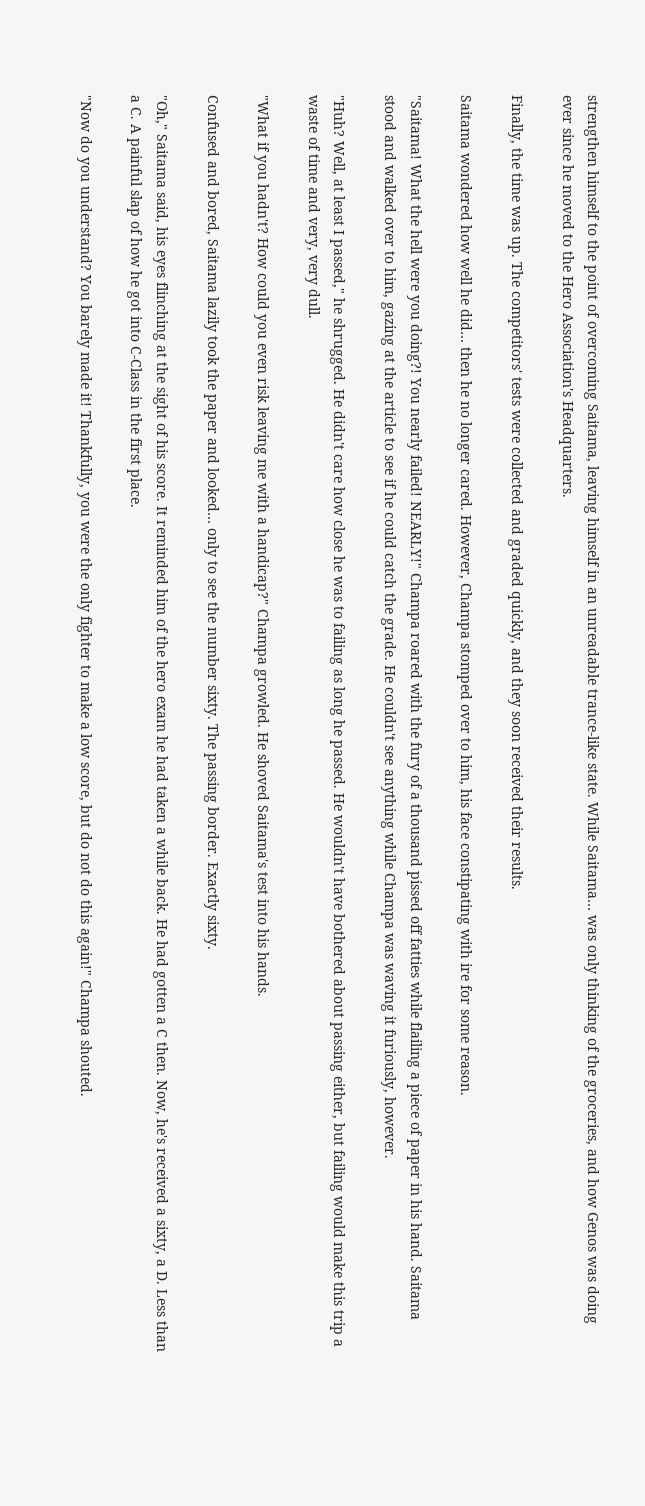strengthen himself to the point of overcoming Saitama, leaving himself in an unreadable trance-like state. While Saitama… was only thinking of the groceries, and how Genos was doing ever since he moved to the Hero Association's Headquarters.

Finally, the time was up. The competitors' tests were collected and graded quickly, and they soon received their results.

Saitama wondered how well he did… then he no longer cared. However, Champa stomped over to him, his face constipating with ire for some reason.

"Saitama! What the hell were you doing?! You nearly failed! NEARLY!" Champa roared with the fury of a thousand pissed off fatties while flailing a piece of paper in his hand. Saitama stood and walked over to him, gazing at the article to see if he could catch the grade. He couldn't see anything while Champa was waving it furiously, however.

"Huh? Well, at least I passed," he shrugged. He didn't care how close he was to failing as long he passed. He wouldn't have bothered about passing either, but failing would make this trip a waste of time and very, very dull.

"What if you hadn't? How could you even risk leaving me with a handicap?" Champa growled. He shoved Saitama's test into his hands.

Confused and bored, Saitama lazily took the paper and looked… only to see the number sixty. The passing border. Exactly sixty.

"Oh," Saitama said, his eyes flinching at the sight of his score. It reminded him of the hero exam he had taken a while back. He had gotten a C then. Now, he's received a sixty, a D. Less than a C. A painful slap of how he got into C-Class in the first place.

"Now do you understand? You barely made it! Thankfully, you were the only fighter to make a low score, but do not do this again!" Champa shouted.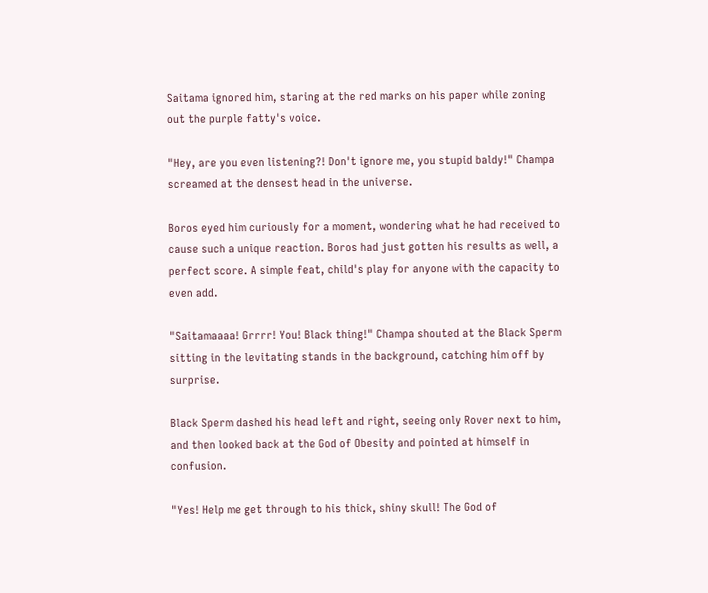Saitama ignored him, staring at the red marks on his paper while zoning out the purple fatty's voice.

"Hey, are you even listening?! Don't ignore me, you stupid baldy!" Champa screamed at the densest head in the universe.

Boros eyed him curiously for a moment, wondering what he had received to cause such a unique reaction. Boros had just gotten his results as well, a perfect score. A simple feat, child's play for anyone with the capacity to even add.

"Saitamaaaa! Grrrr! You! Black thing!" Champa shouted at the Black Sperm sitting in the levitating stands in the background, catching him off by surprise.

Black Sperm dashed his head left and right, seeing only Rover next to him, and then looked back at the God of Obesity and pointed at himself in confusion.

"Yes! Help me get through to his thick, shiny skull! The God of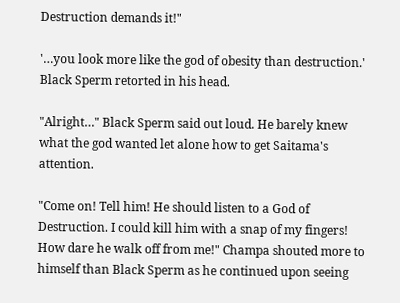Destruction demands it!"

'…you look more like the god of obesity than destruction.' Black Sperm retorted in his head.

"Alright…" Black Sperm said out loud. He barely knew what the god wanted let alone how to get Saitama's attention.

"Come on! Tell him! He should listen to a God of Destruction. I could kill him with a snap of my fingers! How dare he walk off from me!" Champa shouted more to himself than Black Sperm as he continued upon seeing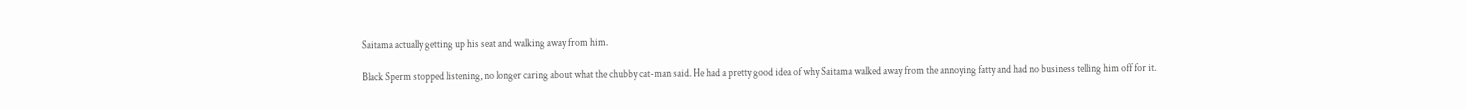Saitama actually getting up his seat and walking away from him.

Black Sperm stopped listening, no longer caring about what the chubby cat-man said. He had a pretty good idea of why Saitama walked away from the annoying fatty and had no business telling him off for it.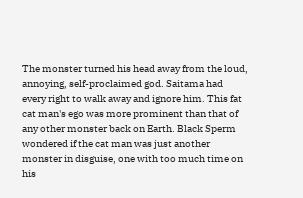The monster turned his head away from the loud, annoying, self-proclaimed god. Saitama had every right to walk away and ignore him. This fat cat man's ego was more prominent than that of any other monster back on Earth. Black Sperm wondered if the cat man was just another monster in disguise, one with too much time on his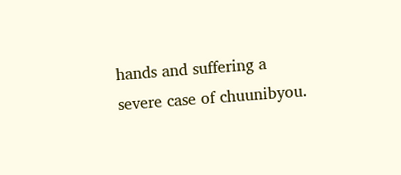hands and suffering a severe case of chuunibyou.